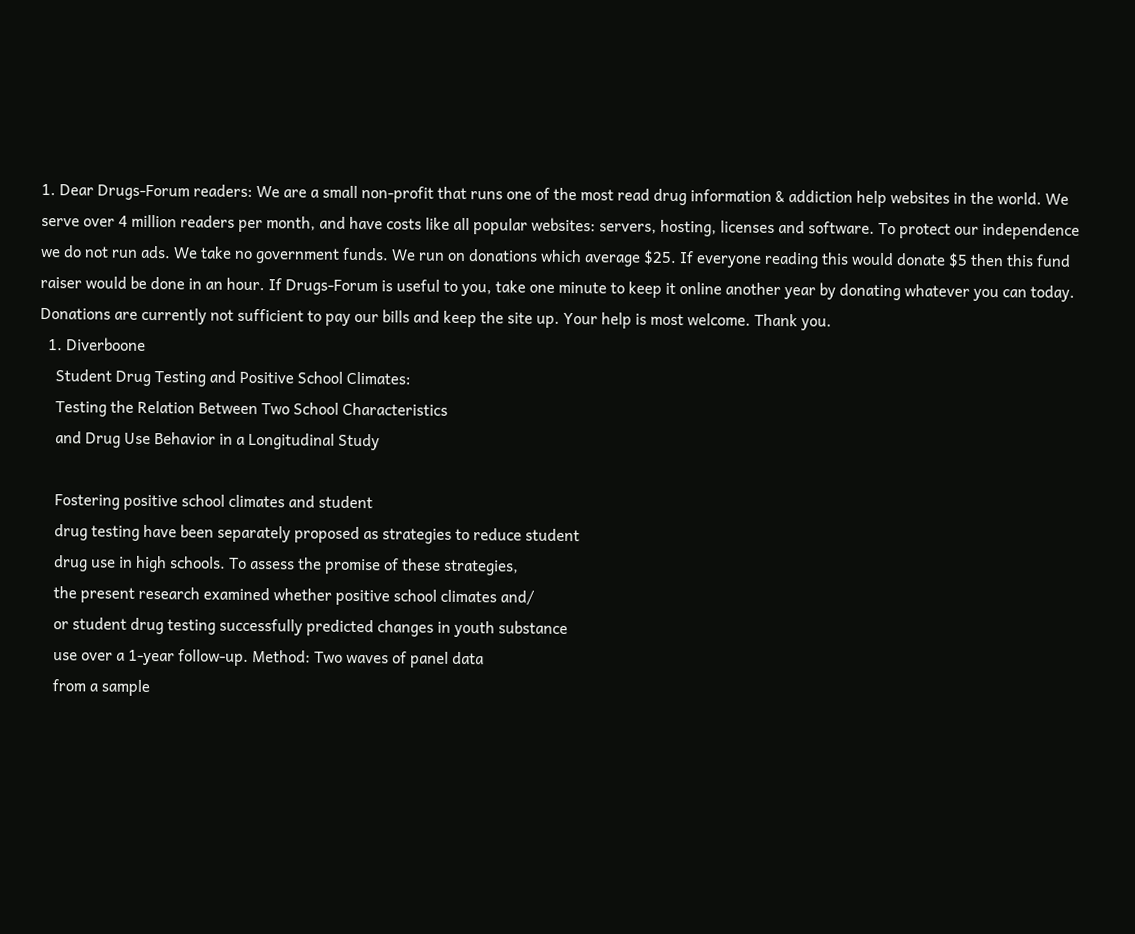1. Dear Drugs-Forum readers: We are a small non-profit that runs one of the most read drug information & addiction help websites in the world. We serve over 4 million readers per month, and have costs like all popular websites: servers, hosting, licenses and software. To protect our independence we do not run ads. We take no government funds. We run on donations which average $25. If everyone reading this would donate $5 then this fund raiser would be done in an hour. If Drugs-Forum is useful to you, take one minute to keep it online another year by donating whatever you can today. Donations are currently not sufficient to pay our bills and keep the site up. Your help is most welcome. Thank you.
  1. Diverboone
    Student Drug Testing and Positive School Climates:
    Testing the Relation Between Two School Characteristics
    and Drug Use Behavior in a Longitudinal Study

    Fostering positive school climates and student
    drug testing have been separately proposed as strategies to reduce student
    drug use in high schools. To assess the promise of these strategies,
    the present research examined whether positive school climates and/
    or student drug testing successfully predicted changes in youth substance
    use over a 1-year follow-up. Method: Two waves of panel data
    from a sample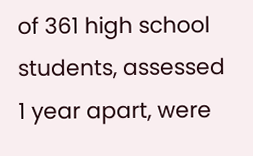of 361 high school students, assessed 1 year apart, were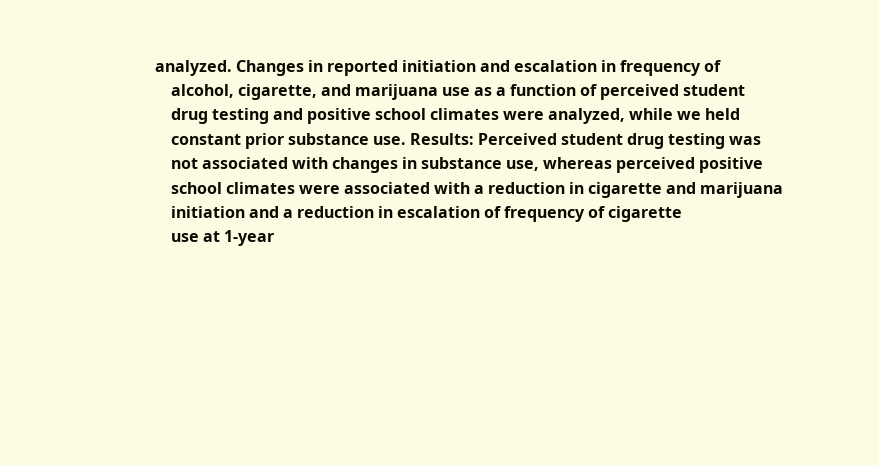analyzed. Changes in reported initiation and escalation in frequency of
    alcohol, cigarette, and marijuana use as a function of perceived student
    drug testing and positive school climates were analyzed, while we held
    constant prior substance use. Results: Perceived student drug testing was
    not associated with changes in substance use, whereas perceived positive
    school climates were associated with a reduction in cigarette and marijuana
    initiation and a reduction in escalation of frequency of cigarette
    use at 1-year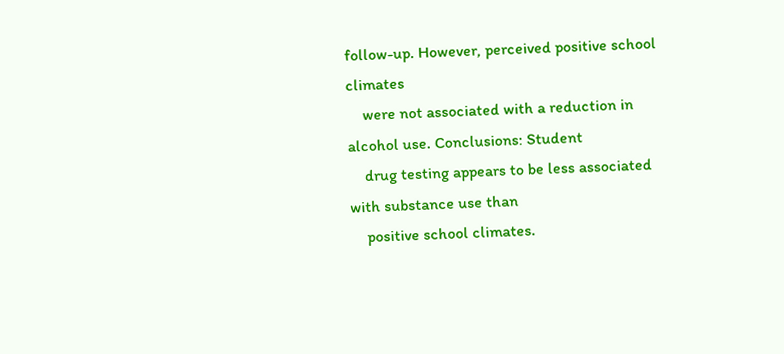follow-up. However, perceived positive school climates
    were not associated with a reduction in alcohol use. Conclusions: Student
    drug testing appears to be less associated with substance use than
    positive school climates.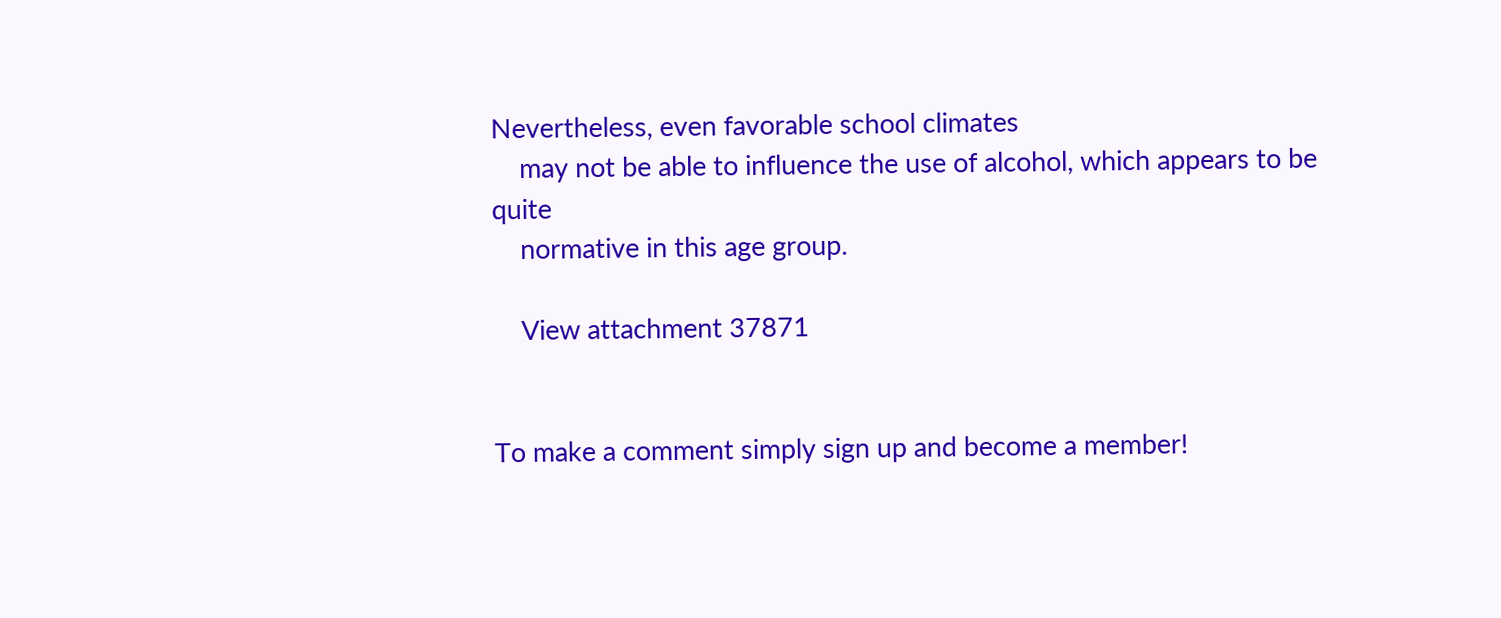Nevertheless, even favorable school climates
    may not be able to influence the use of alcohol, which appears to be quite
    normative in this age group.

    View attachment 37871


To make a comment simply sign up and become a member!